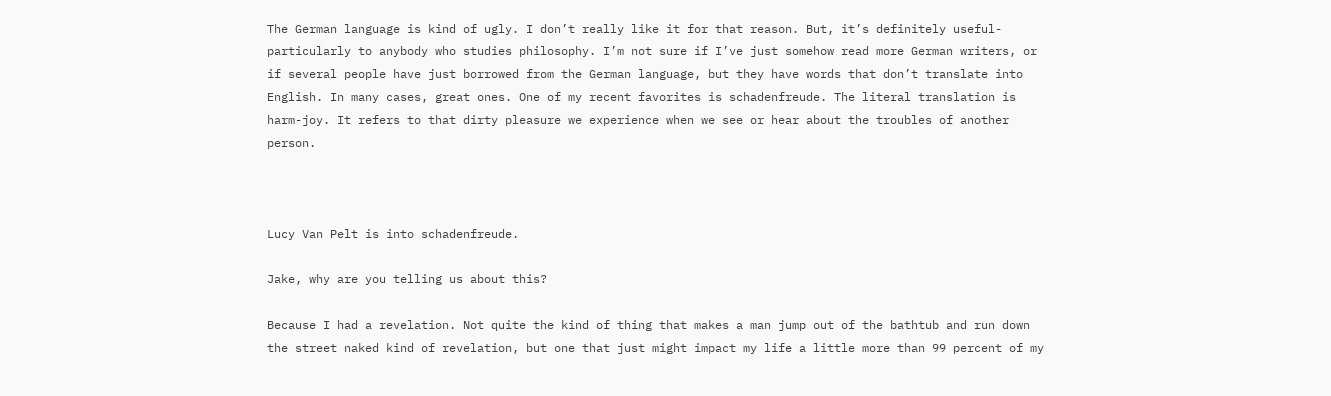The German language is kind of ugly. I don’t really like it for that reason. But, it’s definitely useful- particularly to anybody who studies philosophy. I’m not sure if I’ve just somehow read more German writers, or if several people have just borrowed from the German language, but they have words that don’t translate into English. In many cases, great ones. One of my recent favorites is schadenfreude. The literal translation is harm-joy. It refers to that dirty pleasure we experience when we see or hear about the troubles of another person.



Lucy Van Pelt is into schadenfreude.

Jake, why are you telling us about this?

Because I had a revelation. Not quite the kind of thing that makes a man jump out of the bathtub and run down the street naked kind of revelation, but one that just might impact my life a little more than 99 percent of my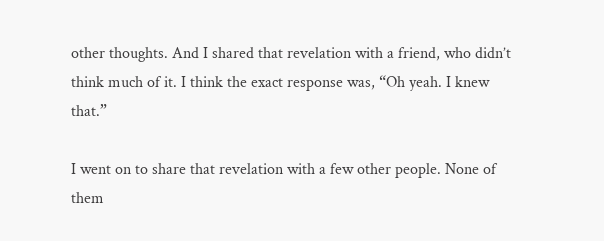other thoughts. And I shared that revelation with a friend, who didn’t think much of it. I think the exact response was, “Oh yeah. I knew that.”

I went on to share that revelation with a few other people. None of them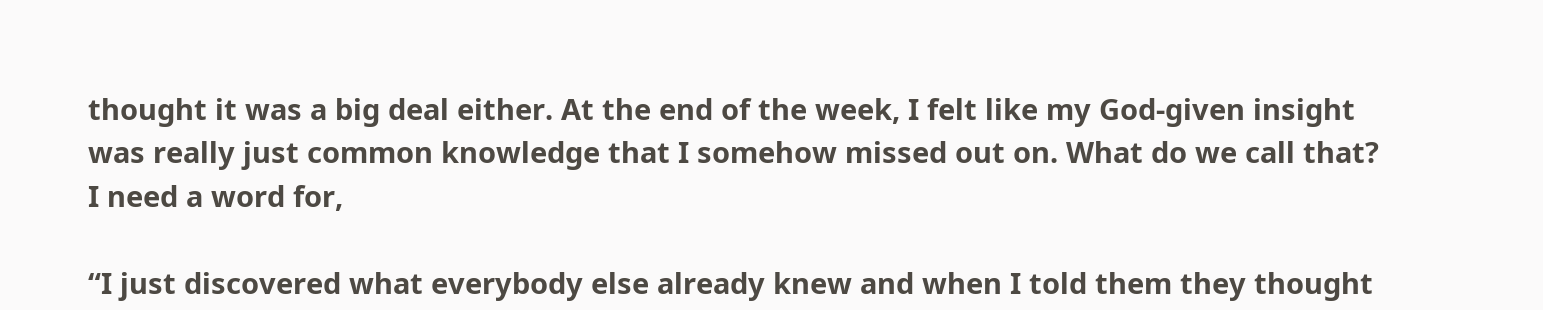thought it was a big deal either. At the end of the week, I felt like my God-given insight was really just common knowledge that I somehow missed out on. What do we call that? I need a word for,

“I just discovered what everybody else already knew and when I told them they thought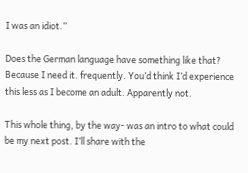I was an idiot.”

Does the German language have something like that? Because I need it. frequently. You’d think I’d experience this less as I become an adult. Apparently not.

This whole thing, by the way- was an intro to what could be my next post. I’ll share with the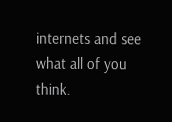internets and see what all of you think.